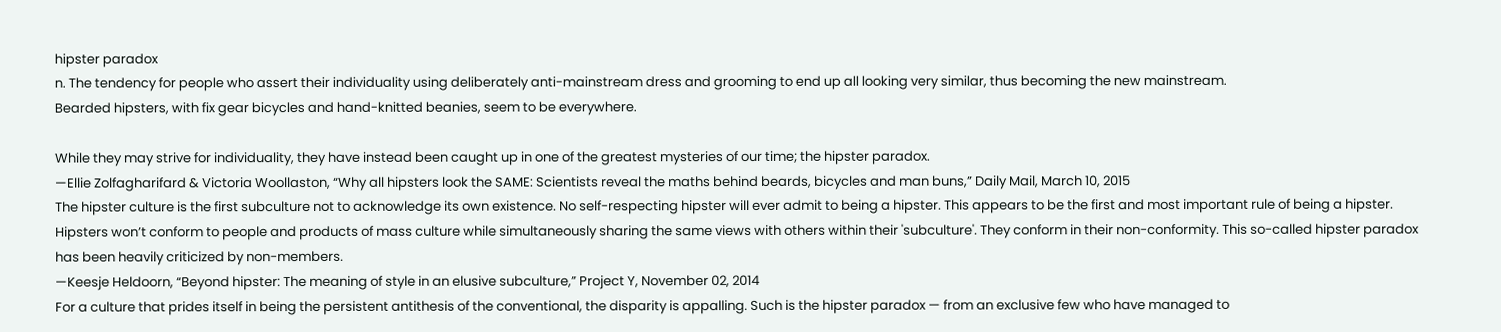hipster paradox
n. The tendency for people who assert their individuality using deliberately anti-mainstream dress and grooming to end up all looking very similar, thus becoming the new mainstream.
Bearded hipsters, with fix gear bicycles and hand-knitted beanies, seem to be everywhere.

While they may strive for individuality, they have instead been caught up in one of the greatest mysteries of our time; the hipster paradox.
—Ellie Zolfagharifard & Victoria Woollaston, “Why all hipsters look the SAME: Scientists reveal the maths behind beards, bicycles and man buns,” Daily Mail, March 10, 2015
The hipster culture is the first subculture not to acknowledge its own existence. No self-respecting hipster will ever admit to being a hipster. This appears to be the first and most important rule of being a hipster. Hipsters won’t conform to people and products of mass culture while simultaneously sharing the same views with others within their 'subculture'. They conform in their non-conformity. This so-called hipster paradox has been heavily criticized by non-members.
—Keesje Heldoorn, “Beyond hipster: The meaning of style in an elusive subculture,” Project Y, November 02, 2014
For a culture that prides itself in being the persistent antithesis of the conventional, the disparity is appalling. Such is the hipster paradox — from an exclusive few who have managed to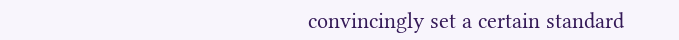convincingly set a certain standard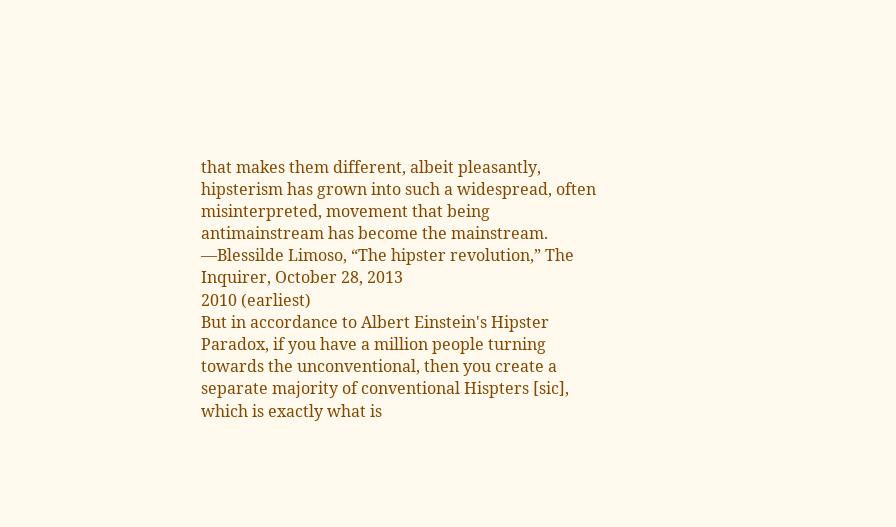that makes them different, albeit pleasantly, hipsterism has grown into such a widespread, often misinterpreted, movement that being antimainstream has become the mainstream.
—Blessilde Limoso, “The hipster revolution,” The Inquirer, October 28, 2013
2010 (earliest)
But in accordance to Albert Einstein's Hipster Paradox, if you have a million people turning towards the unconventional, then you create a separate majority of conventional Hispters [sic], which is exactly what is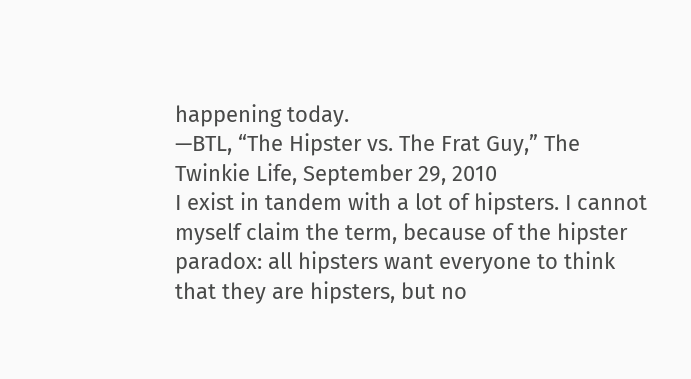happening today.
—BTL, “The Hipster vs. The Frat Guy,” The Twinkie Life, September 29, 2010
I exist in tandem with a lot of hipsters. I cannot myself claim the term, because of the hipster paradox: all hipsters want everyone to think that they are hipsters, but no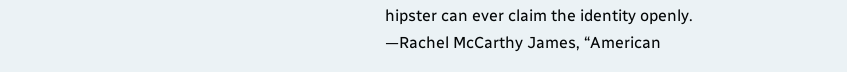hipster can ever claim the identity openly.
—Rachel McCarthy James, “American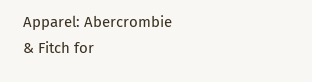Apparel: Abercrombie & Fitch for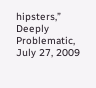hipsters,” Deeply Problematic, July 27, 2009